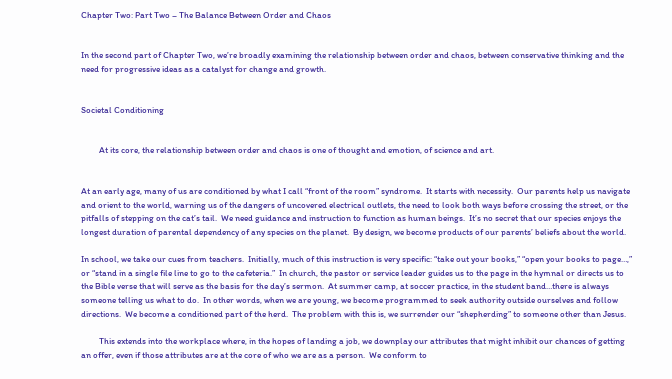Chapter Two: Part Two – The Balance Between Order and Chaos


In the second part of Chapter Two, we’re broadly examining the relationship between order and chaos, between conservative thinking and the need for progressive ideas as a catalyst for change and growth.


Societal Conditioning


         At its core, the relationship between order and chaos is one of thought and emotion, of science and art.


At an early age, many of us are conditioned by what I call “front of the room” syndrome.  It starts with necessity.  Our parents help us navigate and orient to the world, warning us of the dangers of uncovered electrical outlets, the need to look both ways before crossing the street, or the pitfalls of stepping on the cat’s tail.  We need guidance and instruction to function as human beings.  It’s no secret that our species enjoys the longest duration of parental dependency of any species on the planet.  By design, we become products of our parents’ beliefs about the world.

In school, we take our cues from teachers.  Initially, much of this instruction is very specific: “take out your books,” “open your books to page…,” or “stand in a single file line to go to the cafeteria.”  In church, the pastor or service leader guides us to the page in the hymnal or directs us to the Bible verse that will serve as the basis for the day’s sermon.  At summer camp, at soccer practice, in the student band…there is always someone telling us what to do.  In other words, when we are young, we become programmed to seek authority outside ourselves and follow directions.  We become a conditioned part of the herd.  The problem with this is, we surrender our “shepherding” to someone other than Jesus.

         This extends into the workplace where, in the hopes of landing a job, we downplay our attributes that might inhibit our chances of getting an offer, even if those attributes are at the core of who we are as a person.  We conform to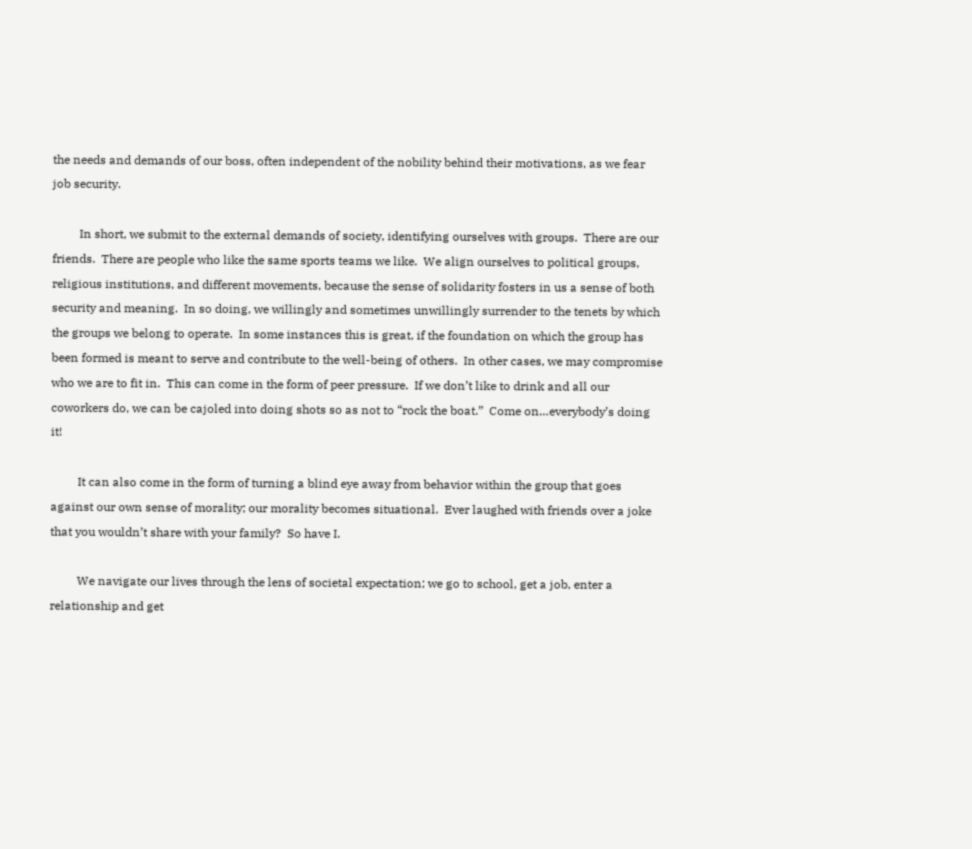the needs and demands of our boss, often independent of the nobility behind their motivations, as we fear job security.

         In short, we submit to the external demands of society, identifying ourselves with groups.  There are our friends.  There are people who like the same sports teams we like.  We align ourselves to political groups, religious institutions, and different movements, because the sense of solidarity fosters in us a sense of both security and meaning.  In so doing, we willingly and sometimes unwillingly surrender to the tenets by which the groups we belong to operate.  In some instances this is great, if the foundation on which the group has been formed is meant to serve and contribute to the well-being of others.  In other cases, we may compromise who we are to fit in.  This can come in the form of peer pressure.  If we don’t like to drink and all our coworkers do, we can be cajoled into doing shots so as not to “rock the boat.”  Come on…everybody’s doing it!

         It can also come in the form of turning a blind eye away from behavior within the group that goes against our own sense of morality; our morality becomes situational.  Ever laughed with friends over a joke that you wouldn’t share with your family?  So have I.

         We navigate our lives through the lens of societal expectation; we go to school, get a job, enter a relationship and get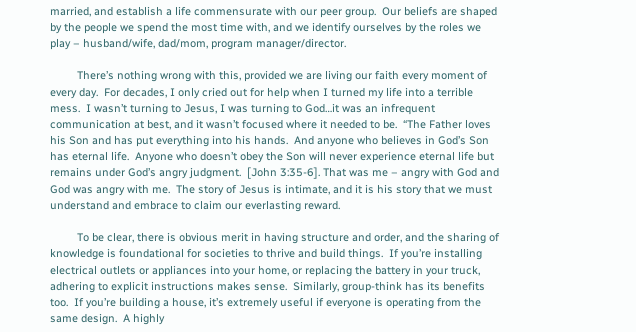married, and establish a life commensurate with our peer group.  Our beliefs are shaped by the people we spend the most time with, and we identify ourselves by the roles we play – husband/wife, dad/mom, program manager/director.

         There’s nothing wrong with this, provided we are living our faith every moment of every day.  For decades, I only cried out for help when I turned my life into a terrible mess.  I wasn’t turning to Jesus, I was turning to God…it was an infrequent communication at best, and it wasn’t focused where it needed to be.  “The Father loves his Son and has put everything into his hands.  And anyone who believes in God’s Son has eternal life.  Anyone who doesn’t obey the Son will never experience eternal life but remains under God’s angry judgment.  [John 3:35-6]. That was me – angry with God and God was angry with me.  The story of Jesus is intimate, and it is his story that we must understand and embrace to claim our everlasting reward.

         To be clear, there is obvious merit in having structure and order, and the sharing of knowledge is foundational for societies to thrive and build things.  If you’re installing electrical outlets or appliances into your home, or replacing the battery in your truck, adhering to explicit instructions makes sense.  Similarly, group-think has its benefits too.  If you’re building a house, it’s extremely useful if everyone is operating from the same design.  A highly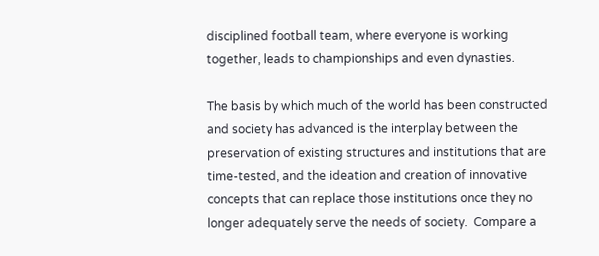disciplined football team, where everyone is working together, leads to championships and even dynasties.

The basis by which much of the world has been constructed and society has advanced is the interplay between the preservation of existing structures and institutions that are time-tested, and the ideation and creation of innovative concepts that can replace those institutions once they no longer adequately serve the needs of society.  Compare a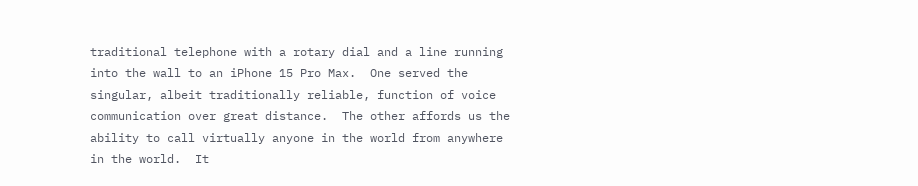traditional telephone with a rotary dial and a line running into the wall to an iPhone 15 Pro Max.  One served the singular, albeit traditionally reliable, function of voice communication over great distance.  The other affords us the ability to call virtually anyone in the world from anywhere in the world.  It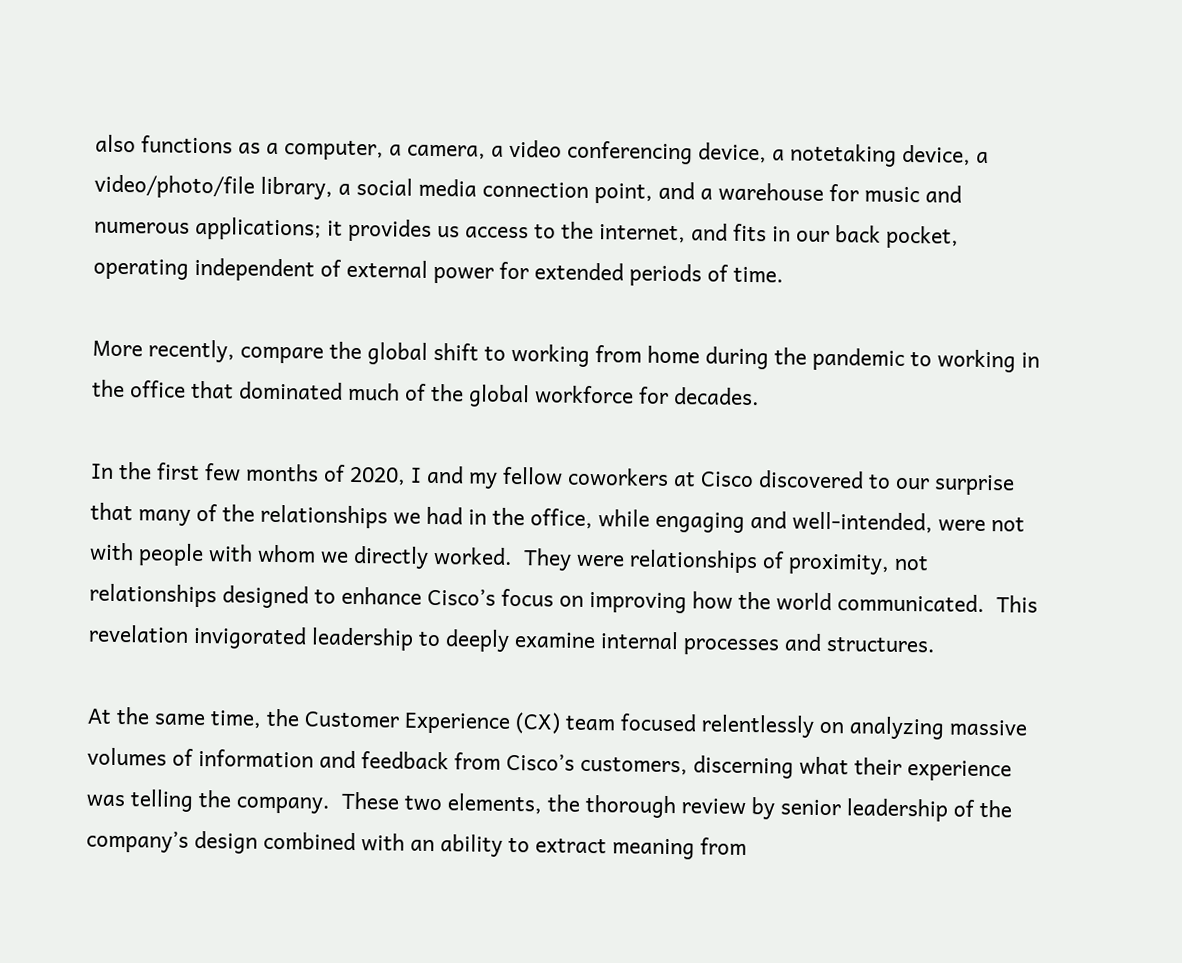also functions as a computer, a camera, a video conferencing device, a notetaking device, a video/photo/file library, a social media connection point, and a warehouse for music and numerous applications; it provides us access to the internet, and fits in our back pocket, operating independent of external power for extended periods of time.

More recently, compare the global shift to working from home during the pandemic to working in the office that dominated much of the global workforce for decades.

In the first few months of 2020, I and my fellow coworkers at Cisco discovered to our surprise that many of the relationships we had in the office, while engaging and well-intended, were not with people with whom we directly worked.  They were relationships of proximity, not relationships designed to enhance Cisco’s focus on improving how the world communicated.  This revelation invigorated leadership to deeply examine internal processes and structures.

At the same time, the Customer Experience (CX) team focused relentlessly on analyzing massive volumes of information and feedback from Cisco’s customers, discerning what their experience was telling the company.  These two elements, the thorough review by senior leadership of the company’s design combined with an ability to extract meaning from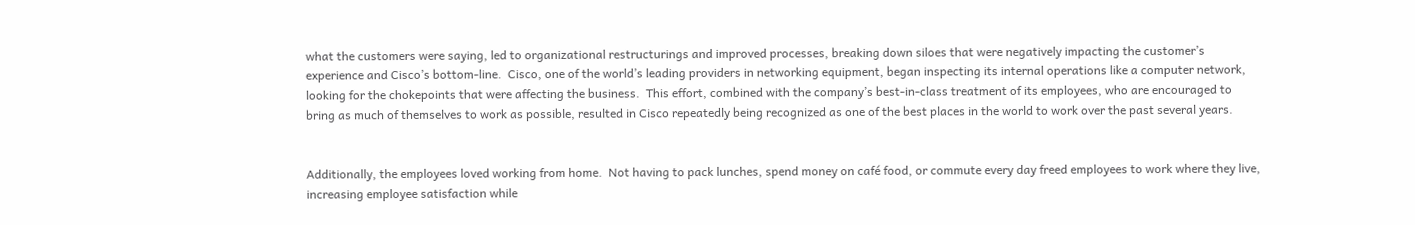what the customers were saying, led to organizational restructurings and improved processes, breaking down siloes that were negatively impacting the customer’s experience and Cisco’s bottom-line.  Cisco, one of the world’s leading providers in networking equipment, began inspecting its internal operations like a computer network, looking for the chokepoints that were affecting the business.  This effort, combined with the company’s best-in-class treatment of its employees, who are encouraged to bring as much of themselves to work as possible, resulted in Cisco repeatedly being recognized as one of the best places in the world to work over the past several years.


Additionally, the employees loved working from home.  Not having to pack lunches, spend money on café food, or commute every day freed employees to work where they live, increasing employee satisfaction while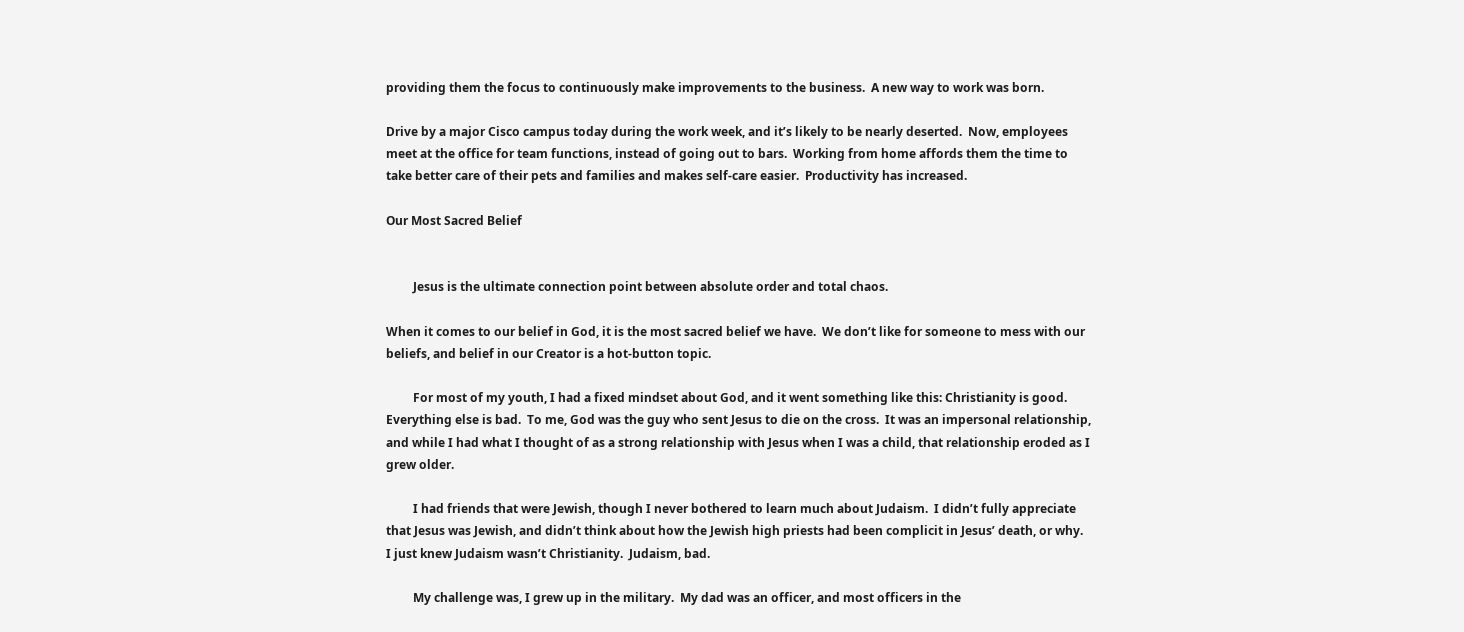providing them the focus to continuously make improvements to the business.  A new way to work was born.

Drive by a major Cisco campus today during the work week, and it’s likely to be nearly deserted.  Now, employees meet at the office for team functions, instead of going out to bars.  Working from home affords them the time to take better care of their pets and families and makes self-care easier.  Productivity has increased.

Our Most Sacred Belief


         Jesus is the ultimate connection point between absolute order and total chaos.

When it comes to our belief in God, it is the most sacred belief we have.  We don’t like for someone to mess with our beliefs, and belief in our Creator is a hot-button topic.

         For most of my youth, I had a fixed mindset about God, and it went something like this: Christianity is good.  Everything else is bad.  To me, God was the guy who sent Jesus to die on the cross.  It was an impersonal relationship, and while I had what I thought of as a strong relationship with Jesus when I was a child, that relationship eroded as I grew older.

         I had friends that were Jewish, though I never bothered to learn much about Judaism.  I didn’t fully appreciate that Jesus was Jewish, and didn’t think about how the Jewish high priests had been complicit in Jesus’ death, or why.  I just knew Judaism wasn’t Christianity.  Judaism, bad.

         My challenge was, I grew up in the military.  My dad was an officer, and most officers in the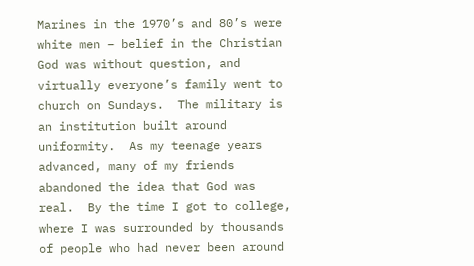Marines in the 1970’s and 80’s were white men – belief in the Christian God was without question, and virtually everyone’s family went to church on Sundays.  The military is an institution built around uniformity.  As my teenage years advanced, many of my friends abandoned the idea that God was real.  By the time I got to college, where I was surrounded by thousands of people who had never been around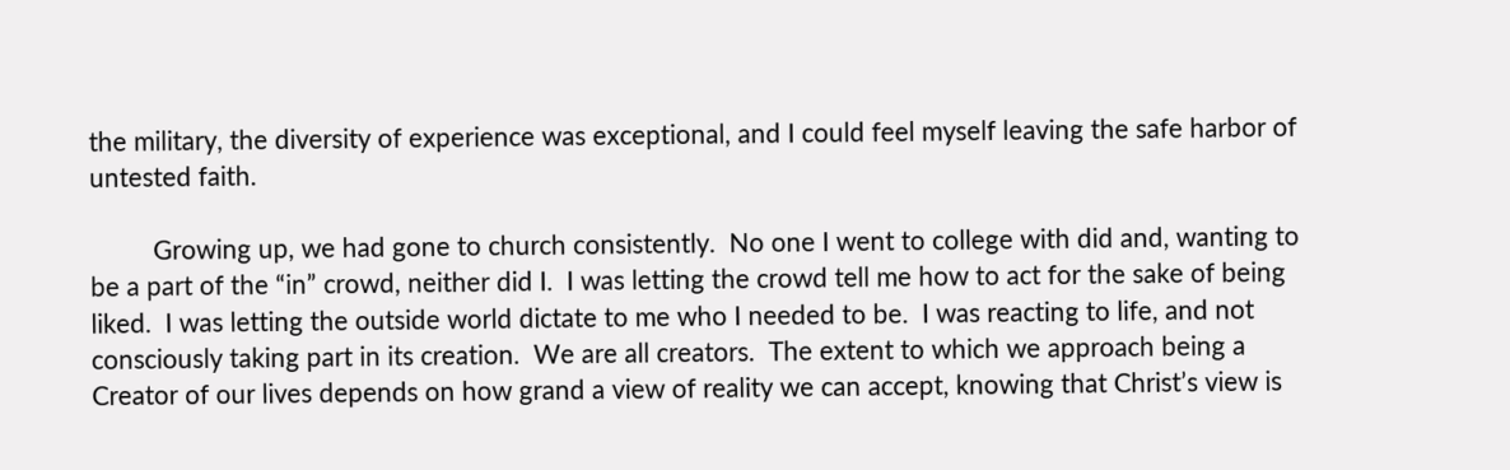the military, the diversity of experience was exceptional, and I could feel myself leaving the safe harbor of untested faith.

         Growing up, we had gone to church consistently.  No one I went to college with did and, wanting to be a part of the “in” crowd, neither did I.  I was letting the crowd tell me how to act for the sake of being liked.  I was letting the outside world dictate to me who I needed to be.  I was reacting to life, and not consciously taking part in its creation.  We are all creators.  The extent to which we approach being a Creator of our lives depends on how grand a view of reality we can accept, knowing that Christ’s view is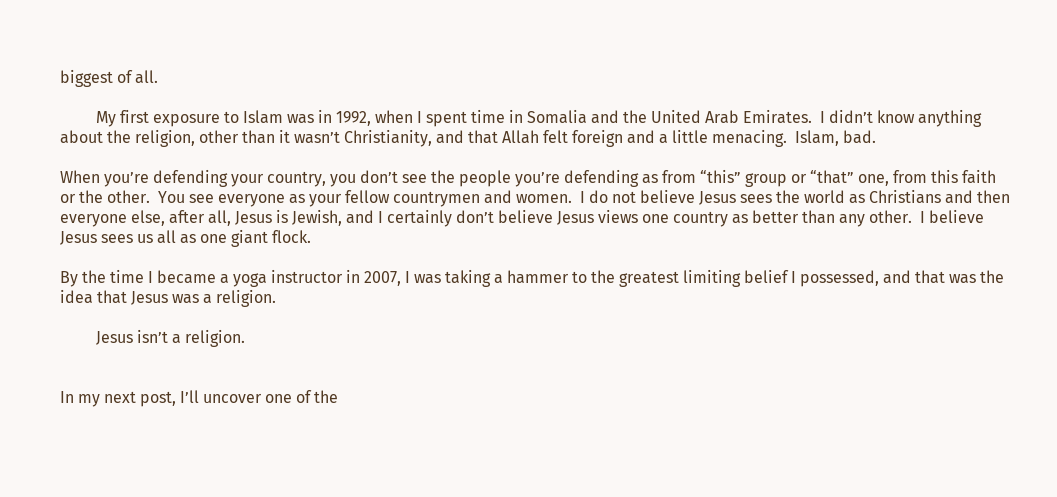biggest of all.

         My first exposure to Islam was in 1992, when I spent time in Somalia and the United Arab Emirates.  I didn’t know anything about the religion, other than it wasn’t Christianity, and that Allah felt foreign and a little menacing.  Islam, bad.

When you’re defending your country, you don’t see the people you’re defending as from “this” group or “that” one, from this faith or the other.  You see everyone as your fellow countrymen and women.  I do not believe Jesus sees the world as Christians and then everyone else, after all, Jesus is Jewish, and I certainly don’t believe Jesus views one country as better than any other.  I believe Jesus sees us all as one giant flock.

By the time I became a yoga instructor in 2007, I was taking a hammer to the greatest limiting belief I possessed, and that was the idea that Jesus was a religion.

         Jesus isn’t a religion.


In my next post, I’ll uncover one of the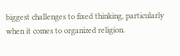biggest challenges to fixed thinking, particularly when it comes to organized religion.